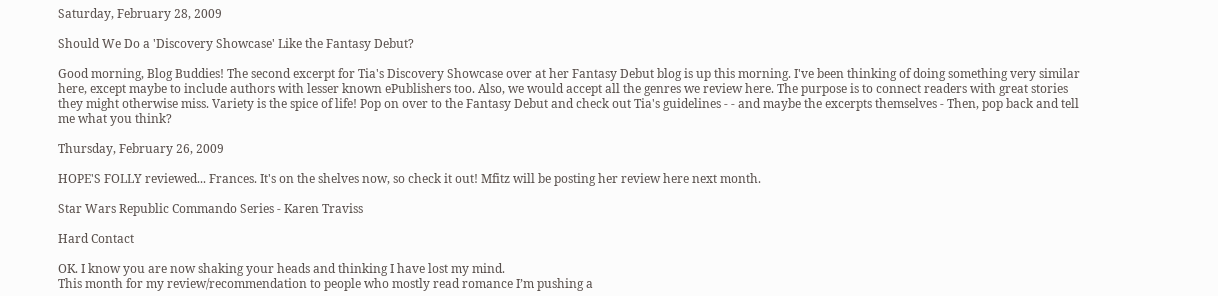Saturday, February 28, 2009

Should We Do a 'Discovery Showcase' Like the Fantasy Debut?

Good morning, Blog Buddies! The second excerpt for Tia's Discovery Showcase over at her Fantasy Debut blog is up this morning. I've been thinking of doing something very similar here, except maybe to include authors with lesser known ePublishers too. Also, we would accept all the genres we review here. The purpose is to connect readers with great stories they might otherwise miss. Variety is the spice of life! Pop on over to the Fantasy Debut and check out Tia's guidelines - - and maybe the excerpts themselves - Then, pop back and tell me what you think?

Thursday, February 26, 2009

HOPE'S FOLLY reviewed... Frances. It's on the shelves now, so check it out! Mfitz will be posting her review here next month.

Star Wars Republic Commando Series - Karen Traviss

Hard Contact

OK. I know you are now shaking your heads and thinking I have lost my mind.
This month for my review/recommendation to people who mostly read romance I’m pushing a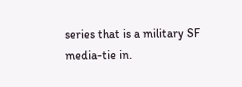series that is a military SF media-tie in.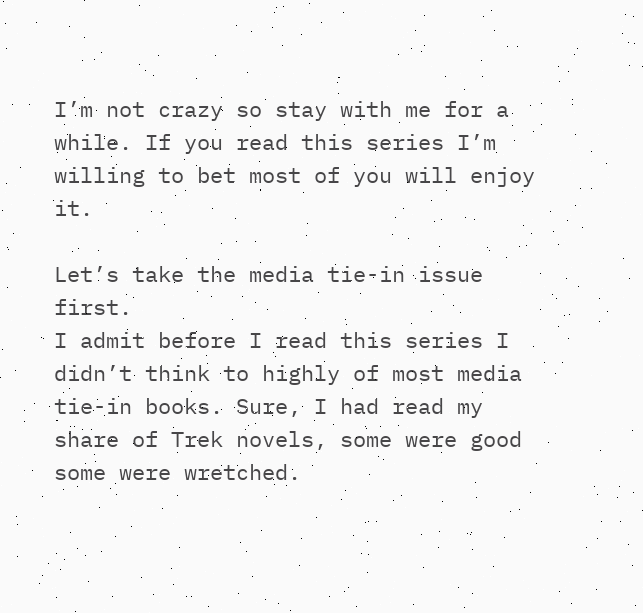I’m not crazy so stay with me for a while. If you read this series I’m willing to bet most of you will enjoy it.

Let’s take the media tie-in issue first.
I admit before I read this series I didn’t think to highly of most media tie-in books. Sure, I had read my share of Trek novels, some were good some were wretched.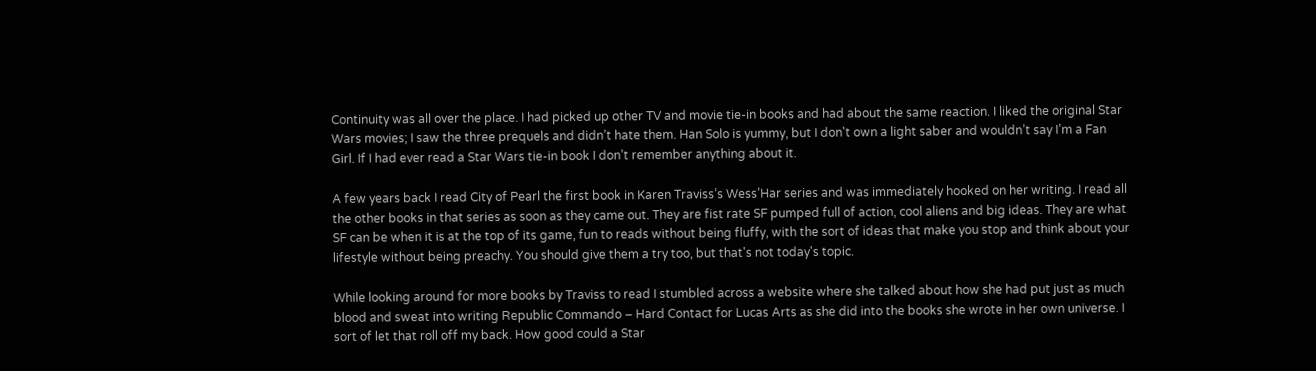Continuity was all over the place. I had picked up other TV and movie tie-in books and had about the same reaction. I liked the original Star Wars movies; I saw the three prequels and didn’t hate them. Han Solo is yummy, but I don't own a light saber and wouldn’t say I’m a Fan Girl. If I had ever read a Star Wars tie-in book I don’t remember anything about it.

A few years back I read City of Pearl the first book in Karen Traviss’s Wess’Har series and was immediately hooked on her writing. I read all the other books in that series as soon as they came out. They are fist rate SF pumped full of action, cool aliens and big ideas. They are what SF can be when it is at the top of its game, fun to reads without being fluffy, with the sort of ideas that make you stop and think about your lifestyle without being preachy. You should give them a try too, but that's not today's topic.

While looking around for more books by Traviss to read I stumbled across a website where she talked about how she had put just as much blood and sweat into writing Republic Commando – Hard Contact for Lucas Arts as she did into the books she wrote in her own universe. I sort of let that roll off my back. How good could a Star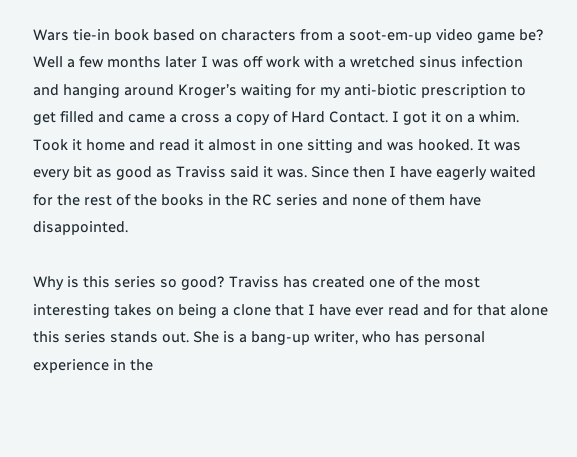Wars tie-in book based on characters from a soot-em-up video game be? Well a few months later I was off work with a wretched sinus infection and hanging around Kroger’s waiting for my anti-biotic prescription to get filled and came a cross a copy of Hard Contact. I got it on a whim. Took it home and read it almost in one sitting and was hooked. It was every bit as good as Traviss said it was. Since then I have eagerly waited for the rest of the books in the RC series and none of them have disappointed.

Why is this series so good? Traviss has created one of the most interesting takes on being a clone that I have ever read and for that alone this series stands out. She is a bang-up writer, who has personal experience in the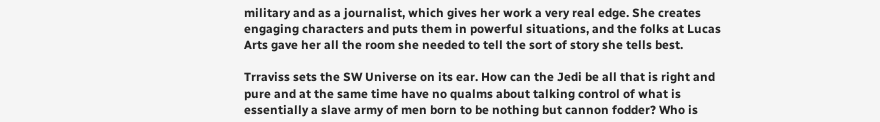military and as a journalist, which gives her work a very real edge. She creates engaging characters and puts them in powerful situations, and the folks at Lucas Arts gave her all the room she needed to tell the sort of story she tells best.

Trraviss sets the SW Universe on its ear. How can the Jedi be all that is right and pure and at the same time have no qualms about talking control of what is essentially a slave army of men born to be nothing but cannon fodder? Who is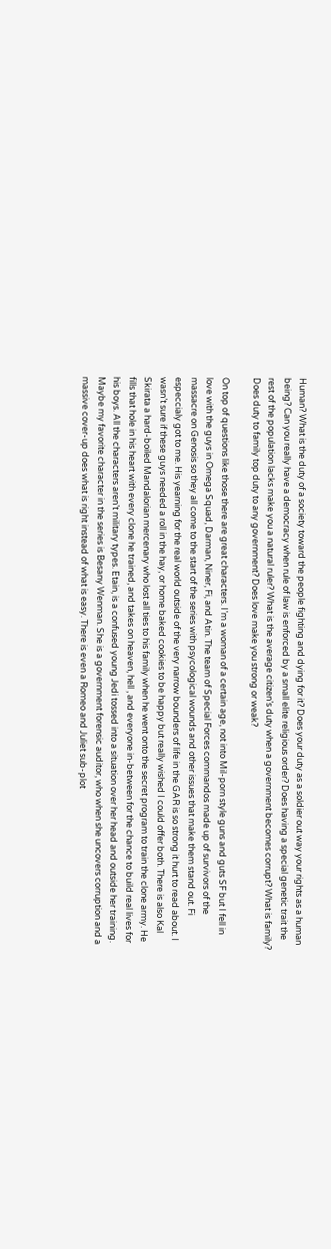Human? What is the duty of a society toward the people fighting and dying for it? Does your duty as a soldier out way your rights as a human being? Can you really have a democracy when rule of law is enforced by a small elite religious order? Does having a special genetic trait the rest of the population lacks make you a natural ruler? What is the average citizen’s duty when a government becomes corrupt? What is family? Does duty to family top duty to any government? Does love make you strong or weak?

On top of questions like those there are great characters. I’m a woman of a certain age, not into Mil-porn style guns and guts SF but I fell in love with the guys in Omega Squad, Darman, Niner, Fi, and Atin. The team of Special Forces commandos made up of survivors of the massacre on Genosis so they all come to the start of the series with psycological wounds and other issues that make them stand out. Fi especcialy got to me. His yearning for the real world outside of the very narrow bounders of life in the GAR is so strong it hurt to read about. I wasn’t sure if these guys needed a roll in the hay, or home baked cookies to be happy but really wished I could offer both. There is also Kal Skirata a hard-boiled Mandalorian mercenary who lost all ties to his family when he went onto the secret program to train the clone army. He fills that hole in his heart with every clone he trained, and takes on heaven, hell , and everyone in-between for the chance to build real lives for his boys. All the characters aren’t military types. Etain, is a confused young Jedi tossed into a situation over her head and outside her training. Maybe my favorite character in the series is Besany Wenman. She is a government forensic auditor, who when she uncovers corruption and a massive cover-up does what is right instead of what is easy. There is even a Romeo and Juliet sub-plot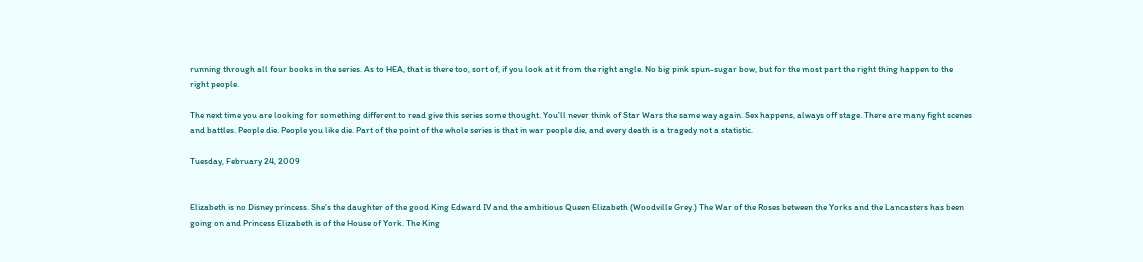running through all four books in the series. As to HEA, that is there too, sort of, if you look at it from the right angle. No big pink spun-sugar bow, but for the most part the right thing happen to the right people.

The next time you are looking for something different to read give this series some thought. You’ll never think of Star Wars the same way again. Sex happens, always off stage. There are many fight scenes and battles. People die. People you like die. Part of the point of the whole series is that in war people die, and every death is a tragedy not a statistic.

Tuesday, February 24, 2009


Elizabeth is no Disney princess. She's the daughter of the good King Edward IV and the ambitious Queen Elizabeth (Woodville Grey.) The War of the Roses between the Yorks and the Lancasters has been going on and Princess Elizabeth is of the House of York. The King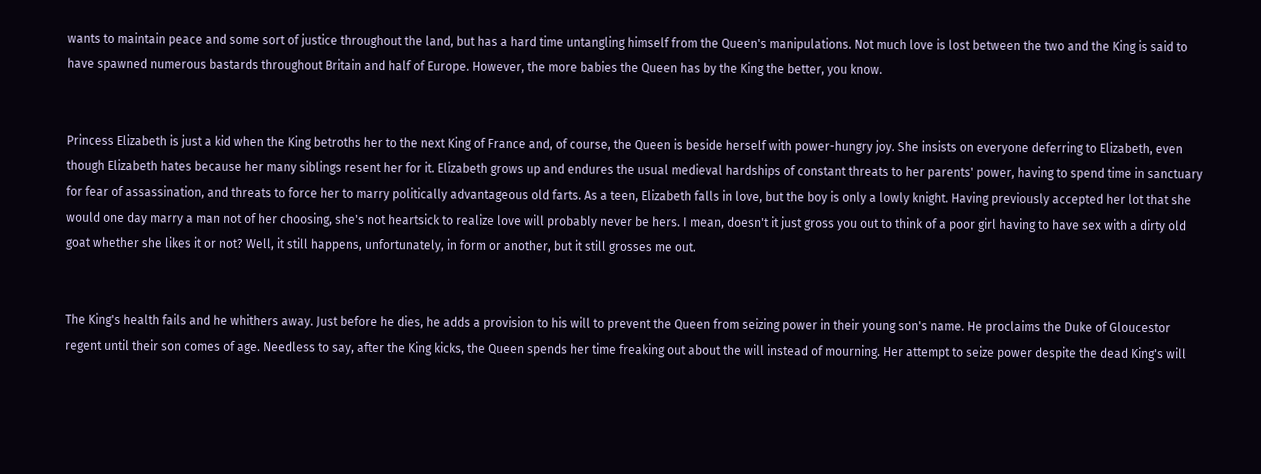wants to maintain peace and some sort of justice throughout the land, but has a hard time untangling himself from the Queen's manipulations. Not much love is lost between the two and the King is said to have spawned numerous bastards throughout Britain and half of Europe. However, the more babies the Queen has by the King the better, you know.


Princess Elizabeth is just a kid when the King betroths her to the next King of France and, of course, the Queen is beside herself with power-hungry joy. She insists on everyone deferring to Elizabeth, even though Elizabeth hates because her many siblings resent her for it. Elizabeth grows up and endures the usual medieval hardships of constant threats to her parents' power, having to spend time in sanctuary for fear of assassination, and threats to force her to marry politically advantageous old farts. As a teen, Elizabeth falls in love, but the boy is only a lowly knight. Having previously accepted her lot that she would one day marry a man not of her choosing, she's not heartsick to realize love will probably never be hers. I mean, doesn't it just gross you out to think of a poor girl having to have sex with a dirty old goat whether she likes it or not? Well, it still happens, unfortunately, in form or another, but it still grosses me out.


The King's health fails and he whithers away. Just before he dies, he adds a provision to his will to prevent the Queen from seizing power in their young son's name. He proclaims the Duke of Gloucestor regent until their son comes of age. Needless to say, after the King kicks, the Queen spends her time freaking out about the will instead of mourning. Her attempt to seize power despite the dead King's will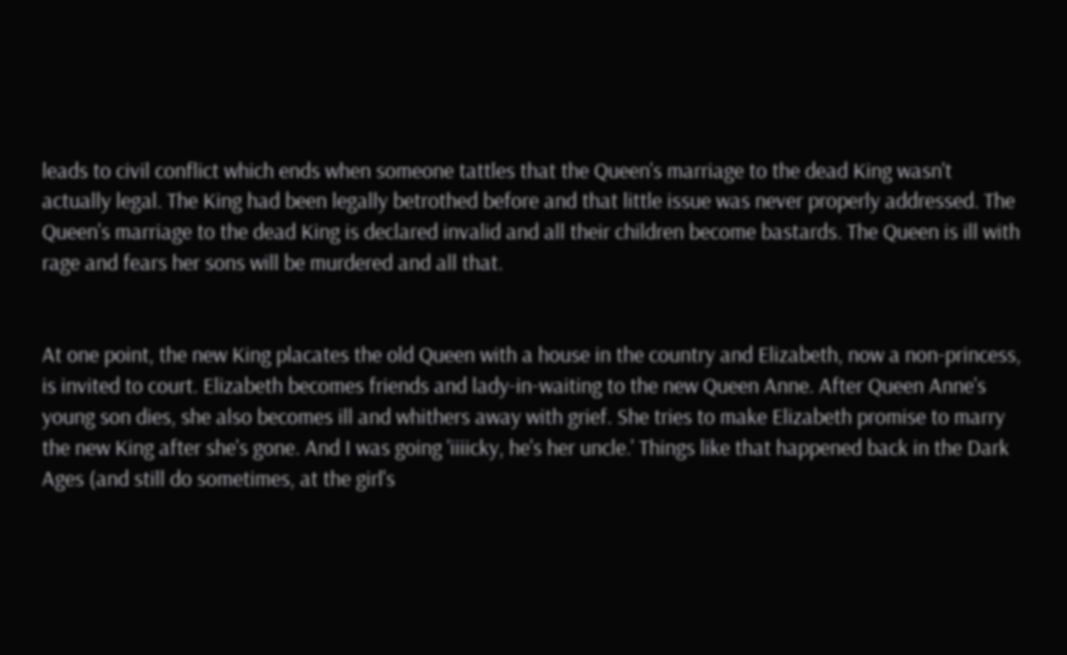leads to civil conflict which ends when someone tattles that the Queen's marriage to the dead King wasn't actually legal. The King had been legally betrothed before and that little issue was never properly addressed. The Queen's marriage to the dead King is declared invalid and all their children become bastards. The Queen is ill with rage and fears her sons will be murdered and all that.


At one point, the new King placates the old Queen with a house in the country and Elizabeth, now a non-princess, is invited to court. Elizabeth becomes friends and lady-in-waiting to the new Queen Anne. After Queen Anne's young son dies, she also becomes ill and whithers away with grief. She tries to make Elizabeth promise to marry the new King after she's gone. And I was going 'iiiicky, he's her uncle.' Things like that happened back in the Dark Ages (and still do sometimes, at the girl's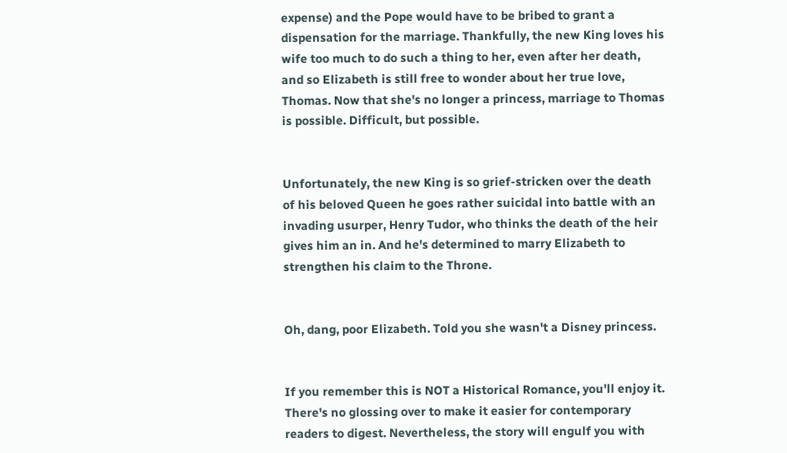expense) and the Pope would have to be bribed to grant a dispensation for the marriage. Thankfully, the new King loves his wife too much to do such a thing to her, even after her death, and so Elizabeth is still free to wonder about her true love, Thomas. Now that she's no longer a princess, marriage to Thomas is possible. Difficult, but possible.


Unfortunately, the new King is so grief-stricken over the death of his beloved Queen he goes rather suicidal into battle with an invading usurper, Henry Tudor, who thinks the death of the heir gives him an in. And he's determined to marry Elizabeth to strengthen his claim to the Throne.


Oh, dang, poor Elizabeth. Told you she wasn't a Disney princess.


If you remember this is NOT a Historical Romance, you'll enjoy it. There's no glossing over to make it easier for contemporary readers to digest. Nevertheless, the story will engulf you with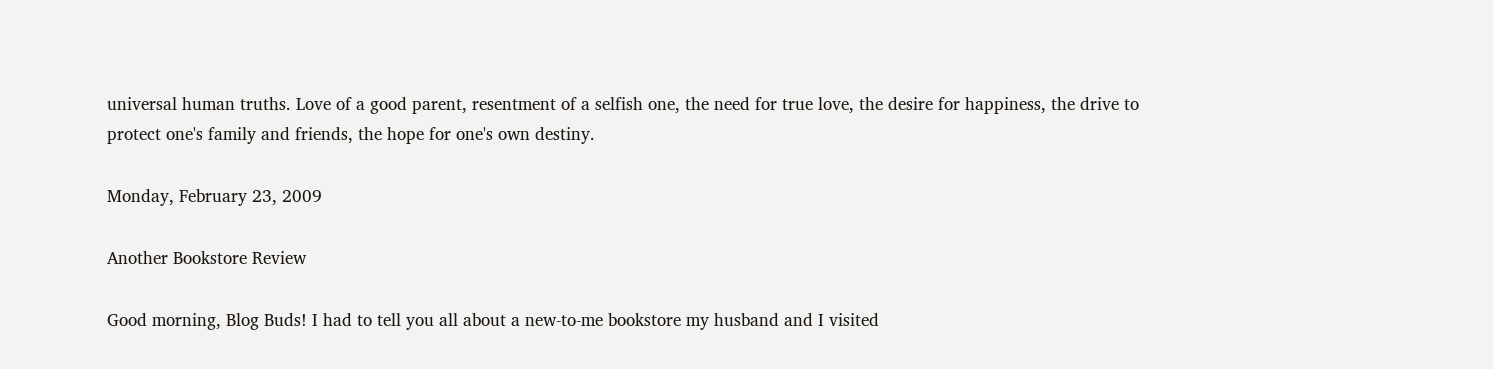universal human truths. Love of a good parent, resentment of a selfish one, the need for true love, the desire for happiness, the drive to protect one's family and friends, the hope for one's own destiny.

Monday, February 23, 2009

Another Bookstore Review

Good morning, Blog Buds! I had to tell you all about a new-to-me bookstore my husband and I visited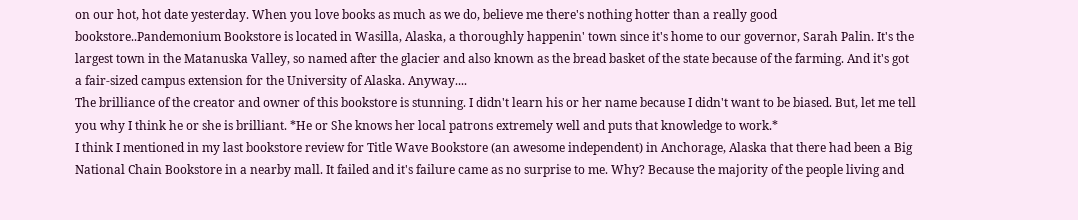on our hot, hot date yesterday. When you love books as much as we do, believe me there's nothing hotter than a really good bookstore..Pandemonium Bookstore is located in Wasilla, Alaska, a thoroughly happenin' town since it's home to our governor, Sarah Palin. It's the largest town in the Matanuska Valley, so named after the glacier and also known as the bread basket of the state because of the farming. And it's got a fair-sized campus extension for the University of Alaska. Anyway....
The brilliance of the creator and owner of this bookstore is stunning. I didn't learn his or her name because I didn't want to be biased. But, let me tell you why I think he or she is brilliant. *He or She knows her local patrons extremely well and puts that knowledge to work.*
I think I mentioned in my last bookstore review for Title Wave Bookstore (an awesome independent) in Anchorage, Alaska that there had been a Big National Chain Bookstore in a nearby mall. It failed and it's failure came as no surprise to me. Why? Because the majority of the people living and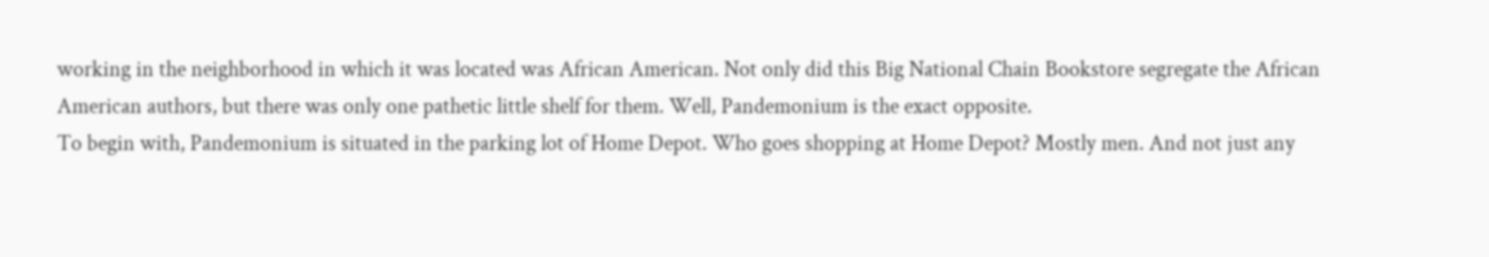working in the neighborhood in which it was located was African American. Not only did this Big National Chain Bookstore segregate the African American authors, but there was only one pathetic little shelf for them. Well, Pandemonium is the exact opposite.
To begin with, Pandemonium is situated in the parking lot of Home Depot. Who goes shopping at Home Depot? Mostly men. And not just any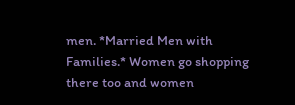men. *Married Men with Families.* Women go shopping there too and women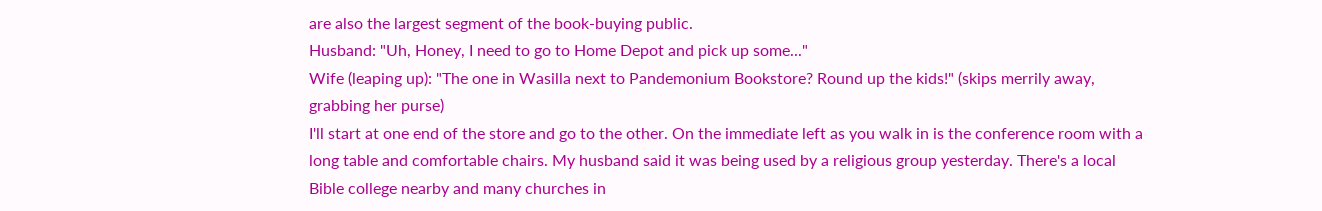are also the largest segment of the book-buying public.
Husband: "Uh, Honey, I need to go to Home Depot and pick up some..."
Wife (leaping up): "The one in Wasilla next to Pandemonium Bookstore? Round up the kids!" (skips merrily away, grabbing her purse)
I'll start at one end of the store and go to the other. On the immediate left as you walk in is the conference room with a long table and comfortable chairs. My husband said it was being used by a religious group yesterday. There's a local Bible college nearby and many churches in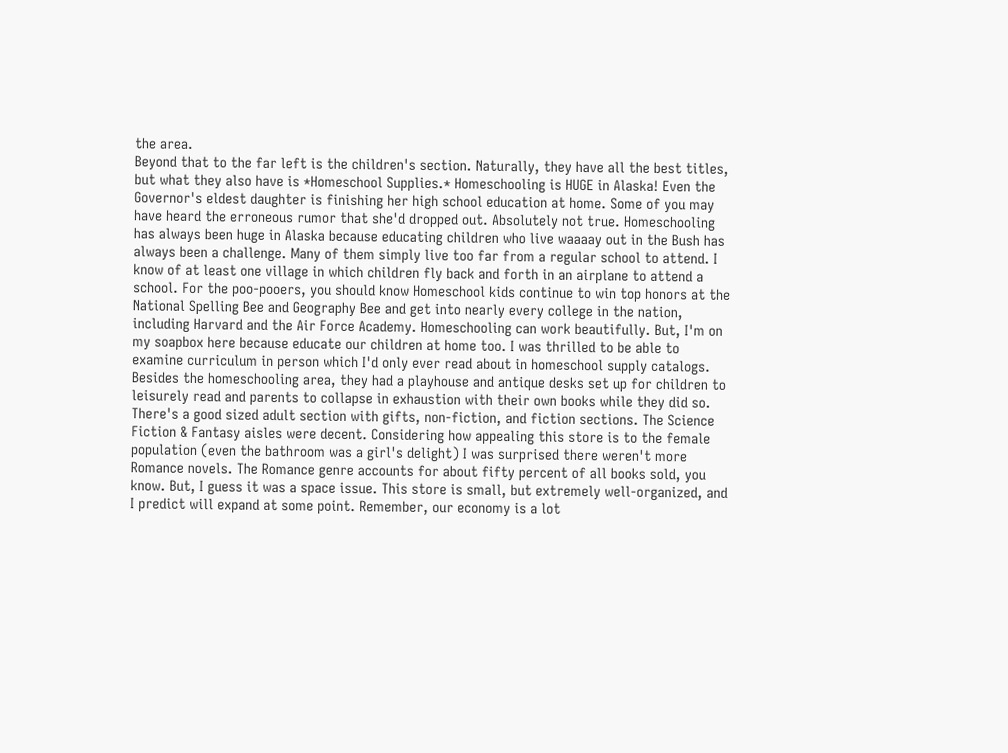the area.
Beyond that to the far left is the children's section. Naturally, they have all the best titles, but what they also have is *Homeschool Supplies.* Homeschooling is HUGE in Alaska! Even the Governor's eldest daughter is finishing her high school education at home. Some of you may have heard the erroneous rumor that she'd dropped out. Absolutely not true. Homeschooling has always been huge in Alaska because educating children who live waaaay out in the Bush has always been a challenge. Many of them simply live too far from a regular school to attend. I know of at least one village in which children fly back and forth in an airplane to attend a school. For the poo-pooers, you should know Homeschool kids continue to win top honors at the National Spelling Bee and Geography Bee and get into nearly every college in the nation, including Harvard and the Air Force Academy. Homeschooling can work beautifully. But, I'm on my soapbox here because educate our children at home too. I was thrilled to be able to examine curriculum in person which I'd only ever read about in homeschool supply catalogs.
Besides the homeschooling area, they had a playhouse and antique desks set up for children to leisurely read and parents to collapse in exhaustion with their own books while they did so.
There's a good sized adult section with gifts, non-fiction, and fiction sections. The Science Fiction & Fantasy aisles were decent. Considering how appealing this store is to the female population (even the bathroom was a girl's delight) I was surprised there weren't more Romance novels. The Romance genre accounts for about fifty percent of all books sold, you know. But, I guess it was a space issue. This store is small, but extremely well-organized, and I predict will expand at some point. Remember, our economy is a lot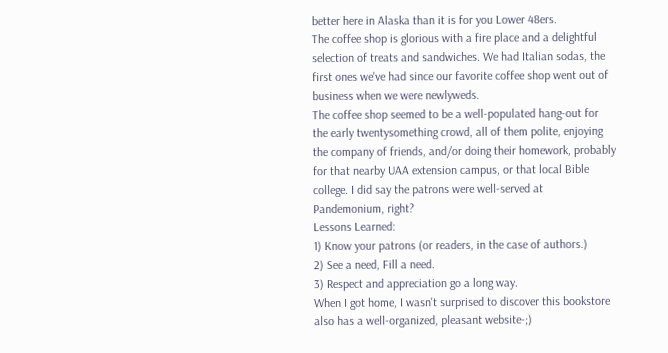better here in Alaska than it is for you Lower 48ers.
The coffee shop is glorious with a fire place and a delightful selection of treats and sandwiches. We had Italian sodas, the first ones we've had since our favorite coffee shop went out of business when we were newlyweds.
The coffee shop seemed to be a well-populated hang-out for the early twentysomething crowd, all of them polite, enjoying the company of friends, and/or doing their homework, probably for that nearby UAA extension campus, or that local Bible college. I did say the patrons were well-served at Pandemonium, right?
Lessons Learned:
1) Know your patrons (or readers, in the case of authors.)
2) See a need, Fill a need.
3) Respect and appreciation go a long way.
When I got home, I wasn't surprised to discover this bookstore also has a well-organized, pleasant website-;)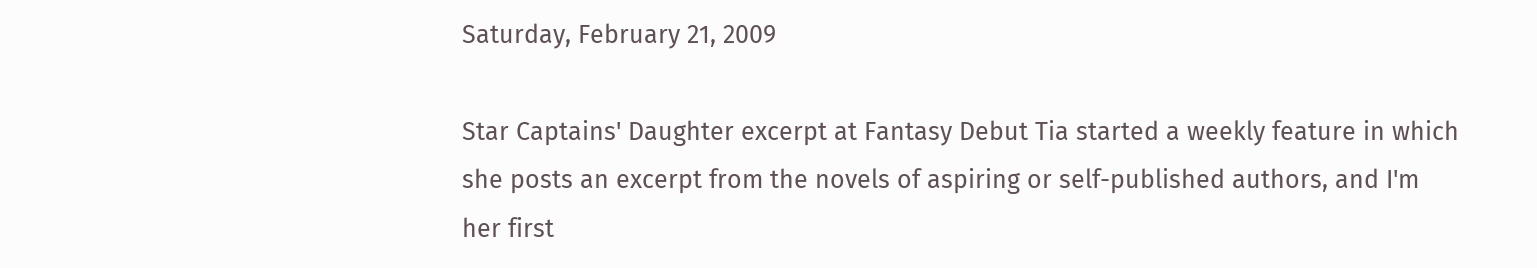Saturday, February 21, 2009

Star Captains' Daughter excerpt at Fantasy Debut Tia started a weekly feature in which she posts an excerpt from the novels of aspiring or self-published authors, and I'm her first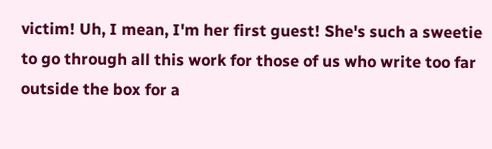victim! Uh, I mean, I'm her first guest! She's such a sweetie to go through all this work for those of us who write too far outside the box for a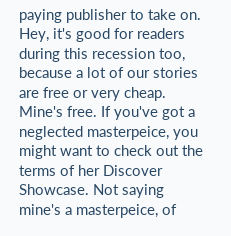paying publisher to take on. Hey, it's good for readers during this recession too, because a lot of our stories are free or very cheap. Mine's free. If you've got a neglected masterpeice, you might want to check out the terms of her Discover Showcase. Not saying mine's a masterpeice, of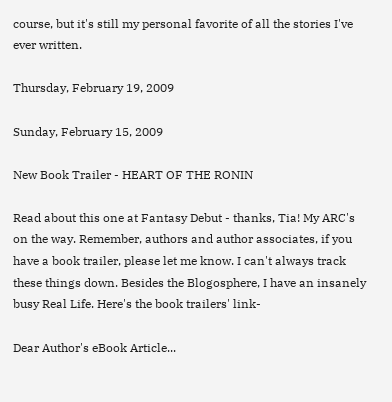course, but it's still my personal favorite of all the stories I've ever written.

Thursday, February 19, 2009

Sunday, February 15, 2009

New Book Trailer - HEART OF THE RONIN

Read about this one at Fantasy Debut - thanks, Tia! My ARC's on the way. Remember, authors and author associates, if you have a book trailer, please let me know. I can't always track these things down. Besides the Blogosphere, I have an insanely busy Real Life. Here's the book trailers' link-

Dear Author's eBook Article...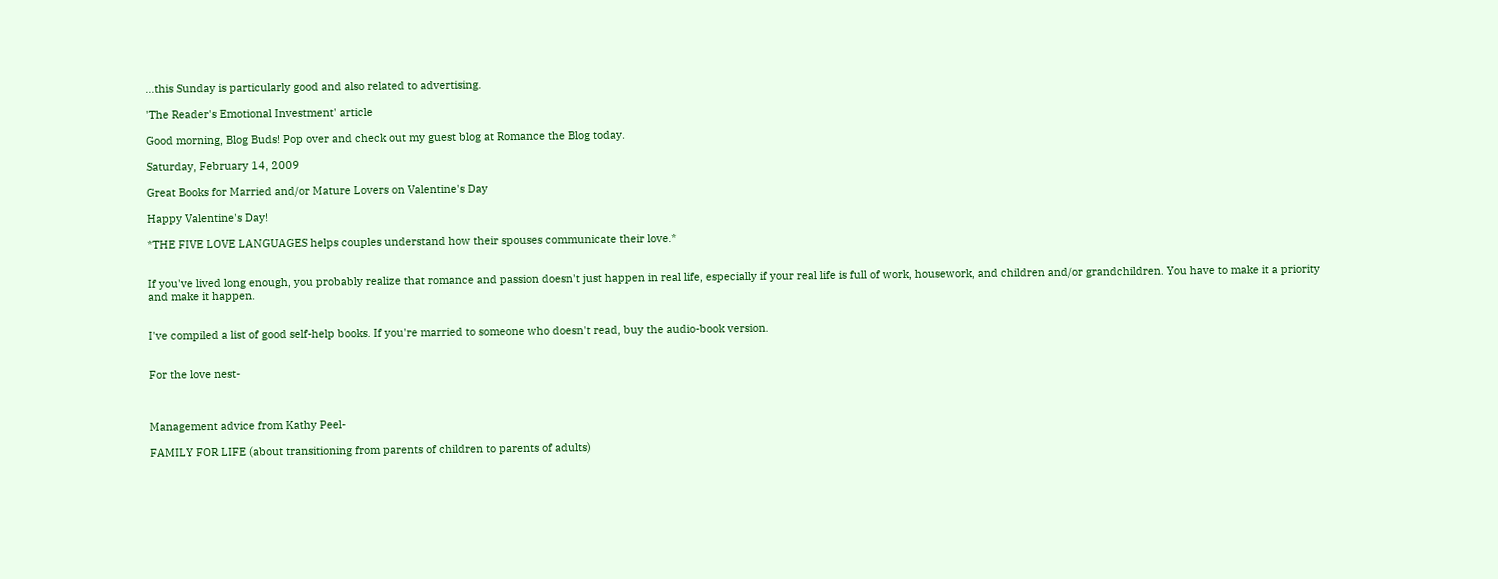...this Sunday is particularly good and also related to advertising.

'The Reader's Emotional Investment' article

Good morning, Blog Buds! Pop over and check out my guest blog at Romance the Blog today.

Saturday, February 14, 2009

Great Books for Married and/or Mature Lovers on Valentine's Day

Happy Valentine's Day!

*THE FIVE LOVE LANGUAGES helps couples understand how their spouses communicate their love.*


If you've lived long enough, you probably realize that romance and passion doesn't just happen in real life, especially if your real life is full of work, housework, and children and/or grandchildren. You have to make it a priority and make it happen.


I've compiled a list of good self-help books. If you're married to someone who doesn't read, buy the audio-book version.


For the love nest-



Management advice from Kathy Peel-

FAMILY FOR LIFE (about transitioning from parents of children to parents of adults)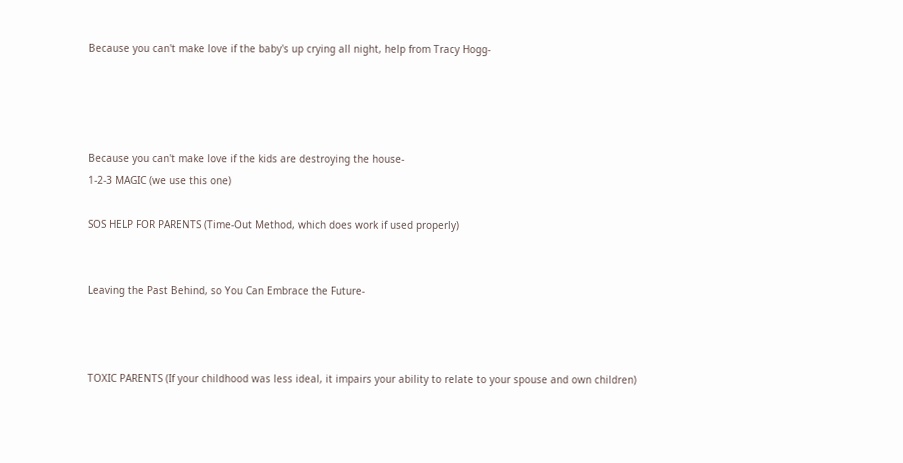Because you can't make love if the baby's up crying all night, help from Tracy Hogg-




Because you can't make love if the kids are destroying the house-
1-2-3 MAGIC (we use this one)

SOS HELP FOR PARENTS (Time-Out Method, which does work if used properly)


Leaving the Past Behind, so You Can Embrace the Future-



TOXIC PARENTS (If your childhood was less ideal, it impairs your ability to relate to your spouse and own children)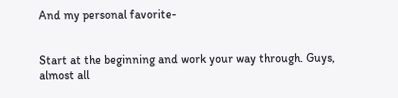And my personal favorite-


Start at the beginning and work your way through. Guys, almost all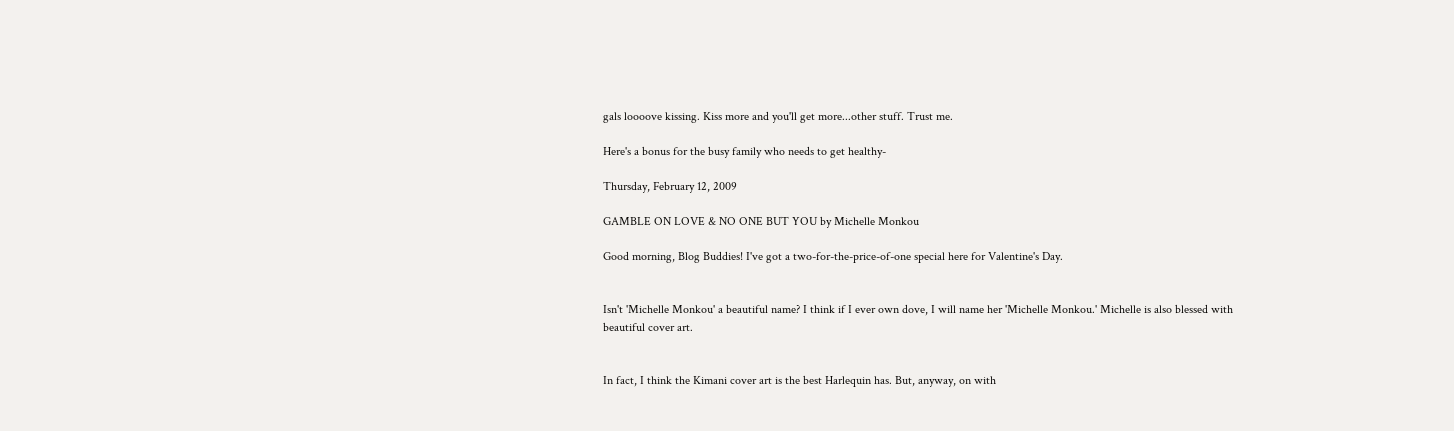gals loooove kissing. Kiss more and you'll get more...other stuff. Trust me.

Here's a bonus for the busy family who needs to get healthy-

Thursday, February 12, 2009

GAMBLE ON LOVE & NO ONE BUT YOU by Michelle Monkou

Good morning, Blog Buddies! I've got a two-for-the-price-of-one special here for Valentine's Day.


Isn't 'Michelle Monkou' a beautiful name? I think if I ever own dove, I will name her 'Michelle Monkou.' Michelle is also blessed with beautiful cover art.


In fact, I think the Kimani cover art is the best Harlequin has. But, anyway, on with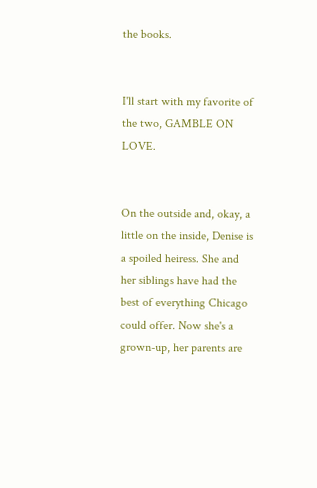the books.


I'll start with my favorite of the two, GAMBLE ON LOVE.


On the outside and, okay, a little on the inside, Denise is a spoiled heiress. She and her siblings have had the best of everything Chicago could offer. Now she's a grown-up, her parents are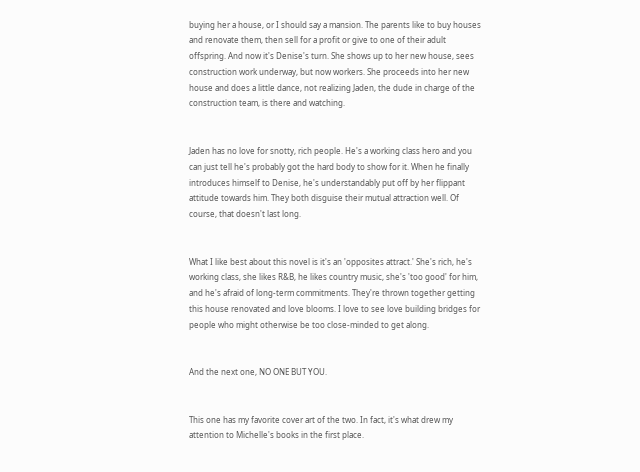buying her a house, or I should say a mansion. The parents like to buy houses and renovate them, then sell for a profit or give to one of their adult offspring. And now it's Denise's turn. She shows up to her new house, sees construction work underway, but now workers. She proceeds into her new house and does a little dance, not realizing Jaden, the dude in charge of the construction team, is there and watching.


Jaden has no love for snotty, rich people. He's a working class hero and you can just tell he's probably got the hard body to show for it. When he finally introduces himself to Denise, he's understandably put off by her flippant attitude towards him. They both disguise their mutual attraction well. Of course, that doesn't last long.


What I like best about this novel is it's an 'opposites attract.' She's rich, he's working class, she likes R&B, he likes country music, she's 'too good' for him, and he's afraid of long-term commitments. They're thrown together getting this house renovated and love blooms. I love to see love building bridges for people who might otherwise be too close-minded to get along.


And the next one, NO ONE BUT YOU.


This one has my favorite cover art of the two. In fact, it's what drew my attention to Michelle's books in the first place.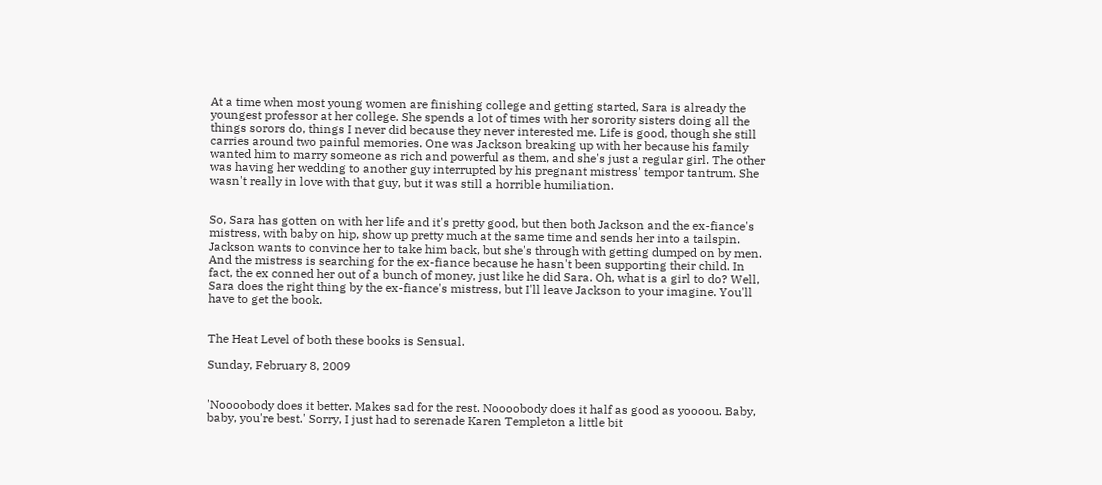At a time when most young women are finishing college and getting started, Sara is already the youngest professor at her college. She spends a lot of times with her sorority sisters doing all the things sorors do, things I never did because they never interested me. Life is good, though she still carries around two painful memories. One was Jackson breaking up with her because his family wanted him to marry someone as rich and powerful as them, and she's just a regular girl. The other was having her wedding to another guy interrupted by his pregnant mistress' tempor tantrum. She wasn't really in love with that guy, but it was still a horrible humiliation.


So, Sara has gotten on with her life and it's pretty good, but then both Jackson and the ex-fiance's mistress, with baby on hip, show up pretty much at the same time and sends her into a tailspin. Jackson wants to convince her to take him back, but she's through with getting dumped on by men. And the mistress is searching for the ex-fiance because he hasn't been supporting their child. In fact, the ex conned her out of a bunch of money, just like he did Sara. Oh, what is a girl to do? Well, Sara does the right thing by the ex-fiance's mistress, but I'll leave Jackson to your imagine. You'll have to get the book.


The Heat Level of both these books is Sensual.

Sunday, February 8, 2009


'Noooobody does it better. Makes sad for the rest. Noooobody does it half as good as yoooou. Baby, baby, you're best.' Sorry, I just had to serenade Karen Templeton a little bit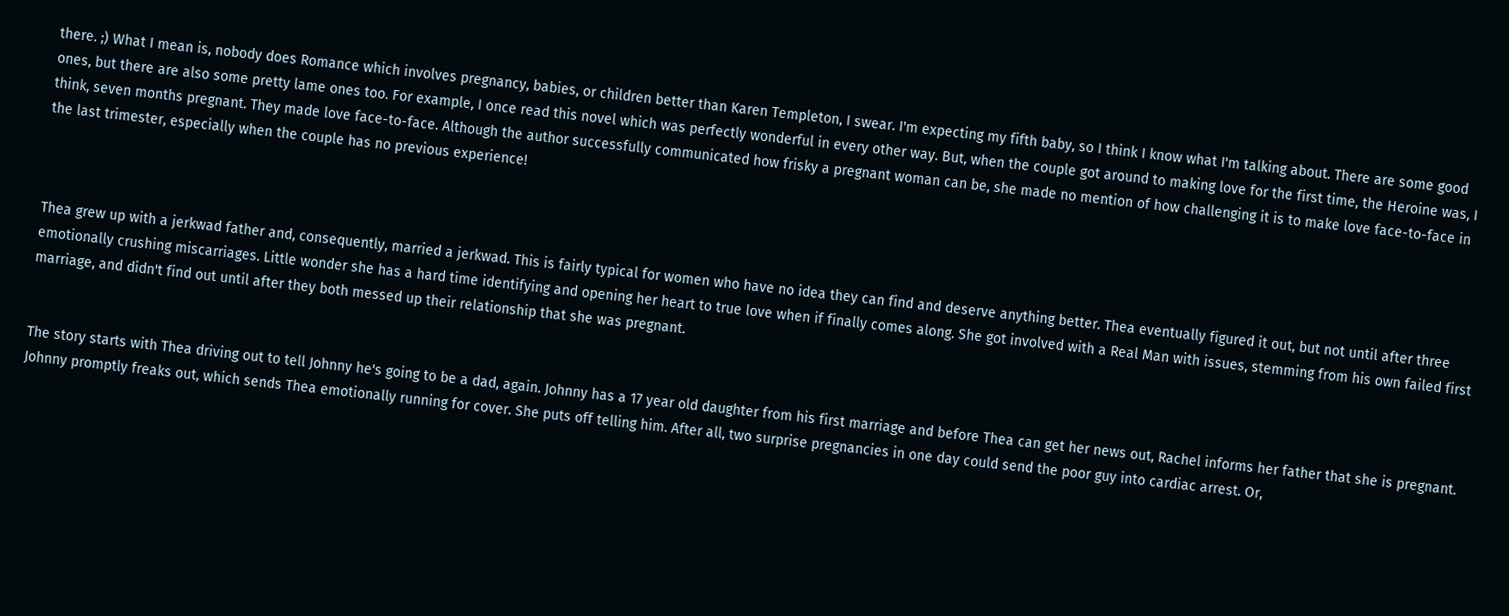there. ;) What I mean is, nobody does Romance which involves pregnancy, babies, or children better than Karen Templeton, I swear. I'm expecting my fifth baby, so I think I know what I'm talking about. There are some good ones, but there are also some pretty lame ones too. For example, I once read this novel which was perfectly wonderful in every other way. But, when the couple got around to making love for the first time, the Heroine was, I think, seven months pregnant. They made love face-to-face. Although the author successfully communicated how frisky a pregnant woman can be, she made no mention of how challenging it is to make love face-to-face in the last trimester, especially when the couple has no previous experience!



Thea grew up with a jerkwad father and, consequently, married a jerkwad. This is fairly typical for women who have no idea they can find and deserve anything better. Thea eventually figured it out, but not until after three emotionally crushing miscarriages. Little wonder she has a hard time identifying and opening her heart to true love when if finally comes along. She got involved with a Real Man with issues, stemming from his own failed first marriage, and didn't find out until after they both messed up their relationship that she was pregnant.


The story starts with Thea driving out to tell Johnny he's going to be a dad, again. Johnny has a 17 year old daughter from his first marriage and before Thea can get her news out, Rachel informs her father that she is pregnant. Johnny promptly freaks out, which sends Thea emotionally running for cover. She puts off telling him. After all, two surprise pregnancies in one day could send the poor guy into cardiac arrest. Or,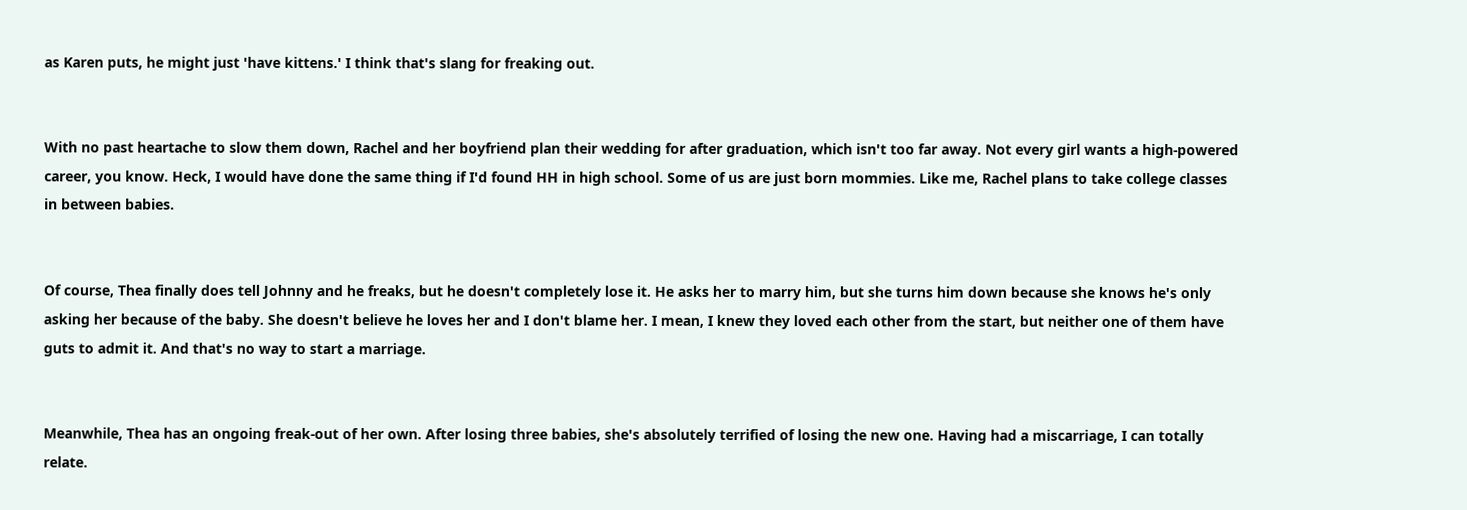as Karen puts, he might just 'have kittens.' I think that's slang for freaking out.


With no past heartache to slow them down, Rachel and her boyfriend plan their wedding for after graduation, which isn't too far away. Not every girl wants a high-powered career, you know. Heck, I would have done the same thing if I'd found HH in high school. Some of us are just born mommies. Like me, Rachel plans to take college classes in between babies.


Of course, Thea finally does tell Johnny and he freaks, but he doesn't completely lose it. He asks her to marry him, but she turns him down because she knows he's only asking her because of the baby. She doesn't believe he loves her and I don't blame her. I mean, I knew they loved each other from the start, but neither one of them have guts to admit it. And that's no way to start a marriage.


Meanwhile, Thea has an ongoing freak-out of her own. After losing three babies, she's absolutely terrified of losing the new one. Having had a miscarriage, I can totally relate.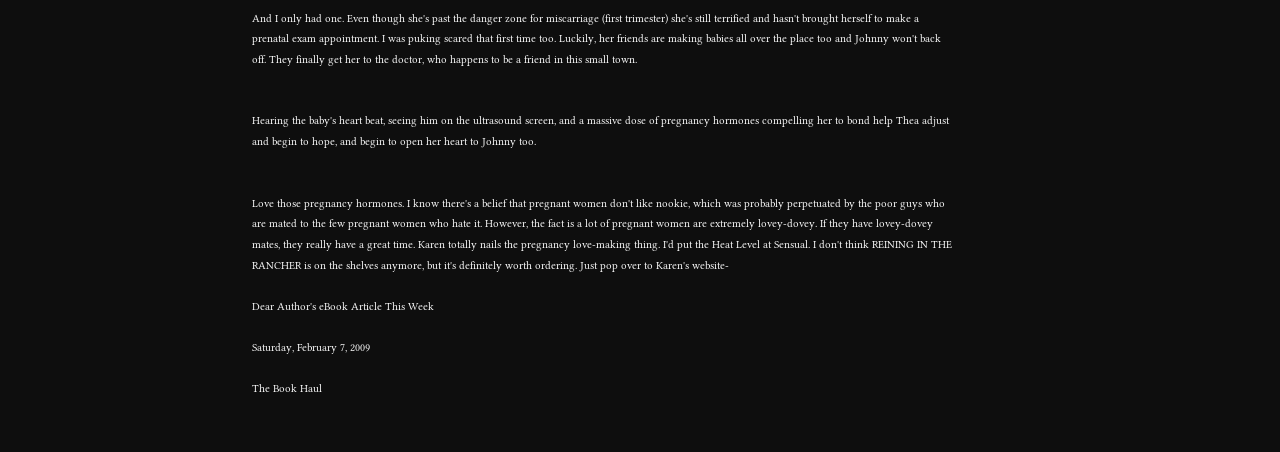And I only had one. Even though she's past the danger zone for miscarriage (first trimester) she's still terrified and hasn't brought herself to make a prenatal exam appointment. I was puking scared that first time too. Luckily, her friends are making babies all over the place too and Johnny won't back off. They finally get her to the doctor, who happens to be a friend in this small town.


Hearing the baby's heart beat, seeing him on the ultrasound screen, and a massive dose of pregnancy hormones compelling her to bond help Thea adjust and begin to hope, and begin to open her heart to Johnny too.


Love those pregnancy hormones. I know there's a belief that pregnant women don't like nookie, which was probably perpetuated by the poor guys who are mated to the few pregnant women who hate it. However, the fact is a lot of pregnant women are extremely lovey-dovey. If they have lovey-dovey mates, they really have a great time. Karen totally nails the pregnancy love-making thing. I'd put the Heat Level at Sensual. I don't think REINING IN THE RANCHER is on the shelves anymore, but it's definitely worth ordering. Just pop over to Karen's website-

Dear Author's eBook Article This Week

Saturday, February 7, 2009

The Book Haul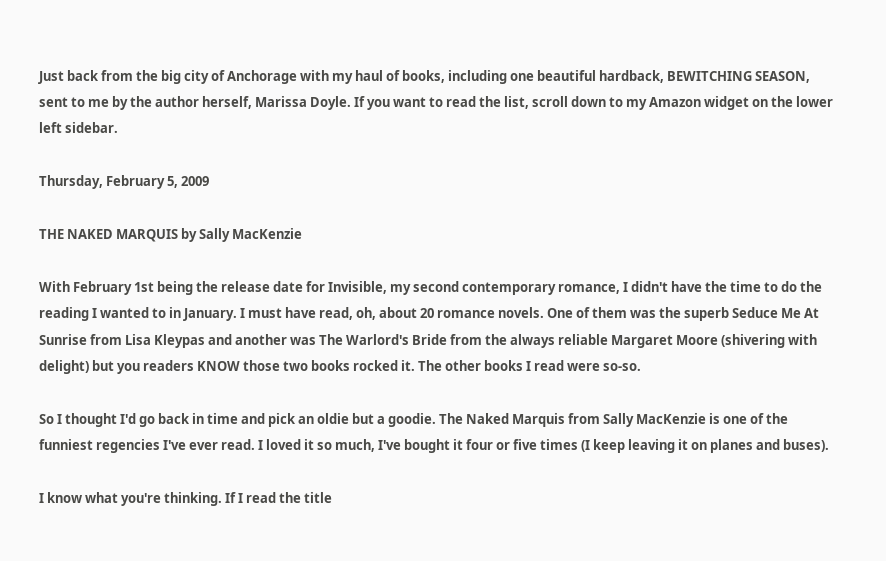Just back from the big city of Anchorage with my haul of books, including one beautiful hardback, BEWITCHING SEASON, sent to me by the author herself, Marissa Doyle. If you want to read the list, scroll down to my Amazon widget on the lower left sidebar.

Thursday, February 5, 2009

THE NAKED MARQUIS by Sally MacKenzie

With February 1st being the release date for Invisible, my second contemporary romance, I didn't have the time to do the reading I wanted to in January. I must have read, oh, about 20 romance novels. One of them was the superb Seduce Me At Sunrise from Lisa Kleypas and another was The Warlord's Bride from the always reliable Margaret Moore (shivering with delight) but you readers KNOW those two books rocked it. The other books I read were so-so.

So I thought I'd go back in time and pick an oldie but a goodie. The Naked Marquis from Sally MacKenzie is one of the funniest regencies I've ever read. I loved it so much, I've bought it four or five times (I keep leaving it on planes and buses).

I know what you're thinking. If I read the title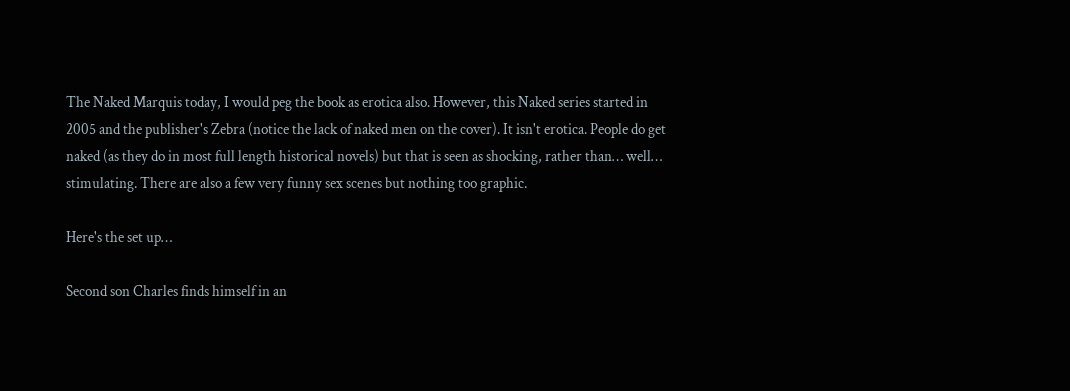The Naked Marquis today, I would peg the book as erotica also. However, this Naked series started in 2005 and the publisher's Zebra (notice the lack of naked men on the cover). It isn't erotica. People do get naked (as they do in most full length historical novels) but that is seen as shocking, rather than… well… stimulating. There are also a few very funny sex scenes but nothing too graphic.

Here's the set up…

Second son Charles finds himself in an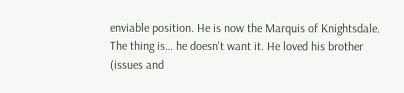enviable position. He is now the Marquis of Knightsdale. The thing is… he doesn't want it. He loved his brother (issues and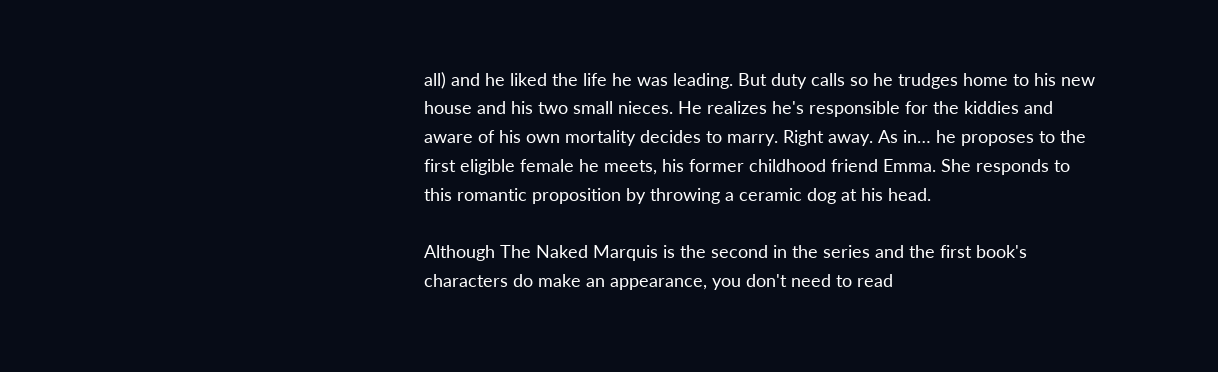all) and he liked the life he was leading. But duty calls so he trudges home to his new house and his two small nieces. He realizes he's responsible for the kiddies and aware of his own mortality decides to marry. Right away. As in… he proposes to the first eligible female he meets, his former childhood friend Emma. She responds to this romantic proposition by throwing a ceramic dog at his head.

Although The Naked Marquis is the second in the series and the first book's characters do make an appearance, you don't need to read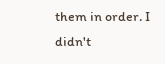them in order. I didn't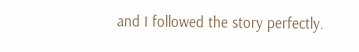and I followed the story perfectly.